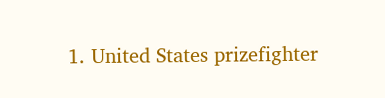1. United States prizefighter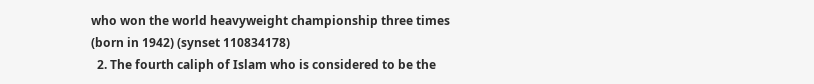who won the world heavyweight championship three times (born in 1942) (synset 110834178)
  2. The fourth caliph of Islam who is considered to be the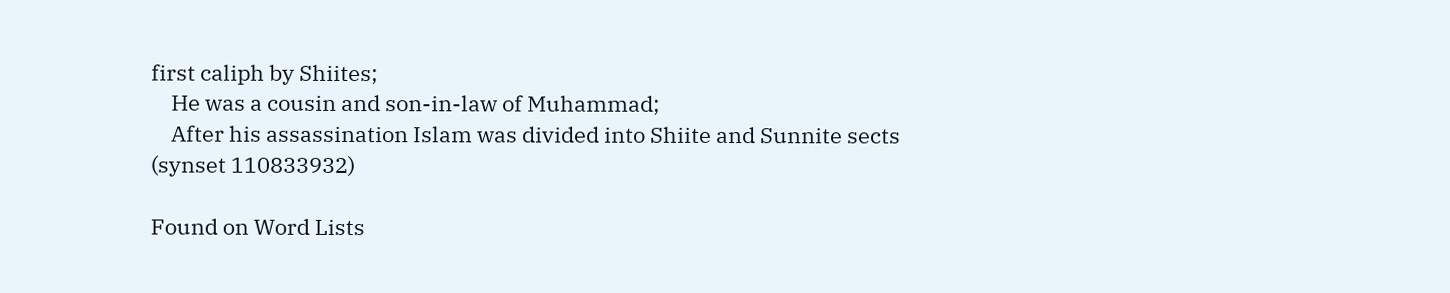first caliph by Shiites;
    He was a cousin and son-in-law of Muhammad;
    After his assassination Islam was divided into Shiite and Sunnite sects (synset 110833932)

Found on Word Lists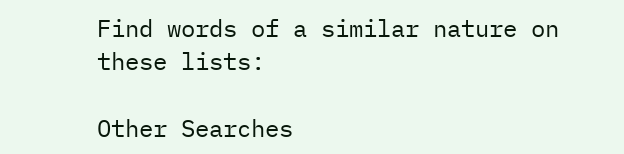Find words of a similar nature on these lists:

Other Searches